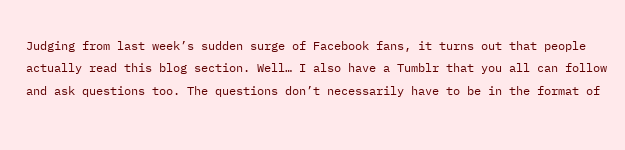Judging from last week’s sudden surge of Facebook fans, it turns out that people actually read this blog section. Well… I also have a Tumblr that you all can follow and ask questions too. The questions don’t necessarily have to be in the format of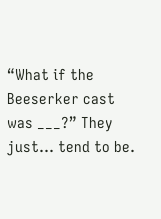“What if the Beeserker cast was ___?” They just… tend to be.